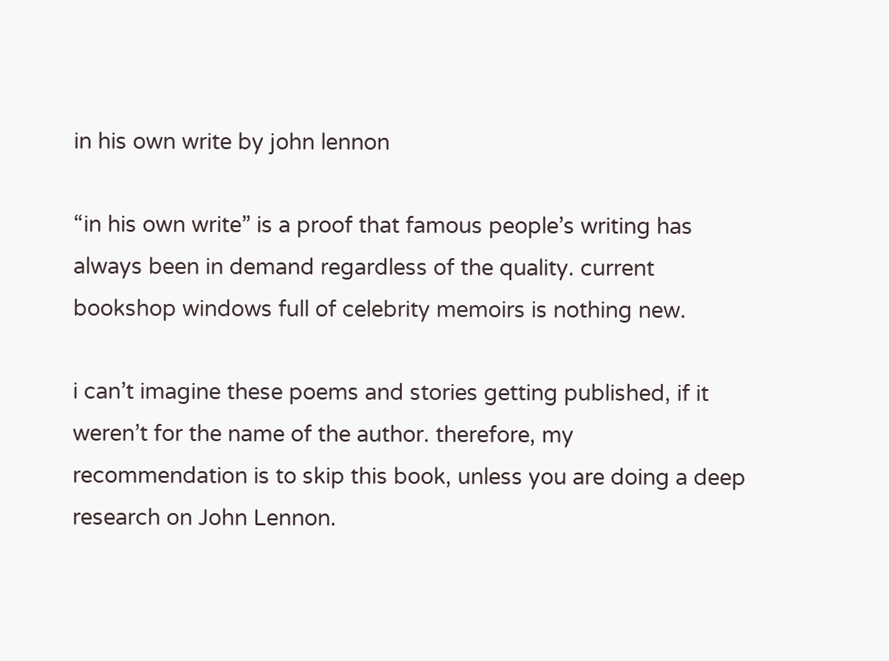in his own write by john lennon

“in his own write” is a proof that famous people’s writing has always been in demand regardless of the quality. current bookshop windows full of celebrity memoirs is nothing new.

i can’t imagine these poems and stories getting published, if it weren’t for the name of the author. therefore, my recommendation is to skip this book, unless you are doing a deep research on John Lennon.